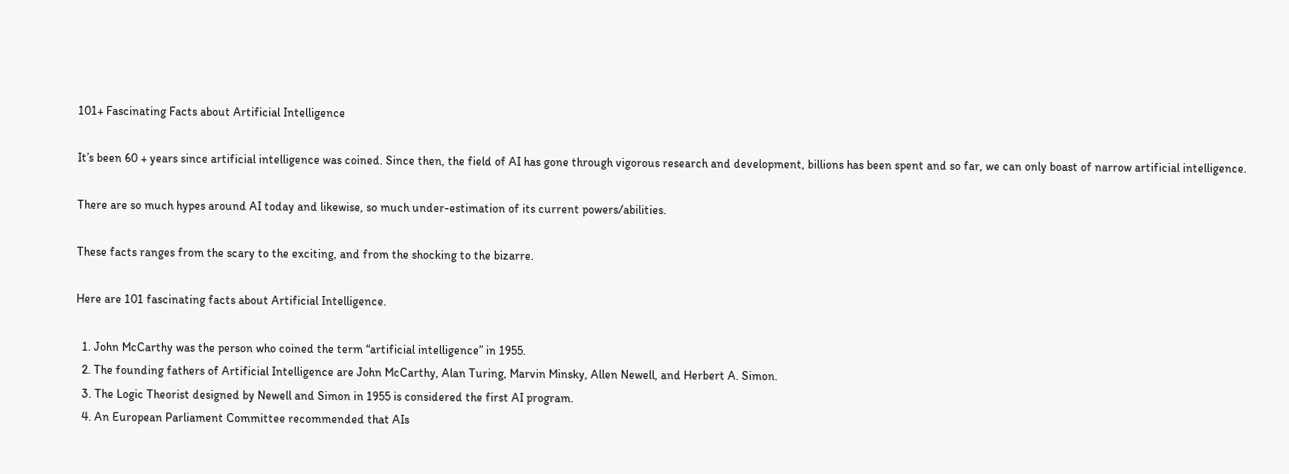101+ Fascinating Facts about Artificial Intelligence

It’s been 60 + years since artificial intelligence was coined. Since then, the field of AI has gone through vigorous research and development, billions has been spent and so far, we can only boast of narrow artificial intelligence.

There are so much hypes around AI today and likewise, so much under-estimation of its current powers/abilities.

These facts ranges from the scary to the exciting, and from the shocking to the bizarre.

Here are 101 fascinating facts about Artificial Intelligence.

  1. John McCarthy was the person who coined the term “artificial intelligence” in 1955.
  2. The founding fathers of Artificial Intelligence are John McCarthy, Alan Turing, Marvin Minsky, Allen Newell, and Herbert A. Simon.
  3. The Logic Theorist designed by Newell and Simon in 1955 is considered the first AI program.
  4. An European Parliament Committee recommended that AIs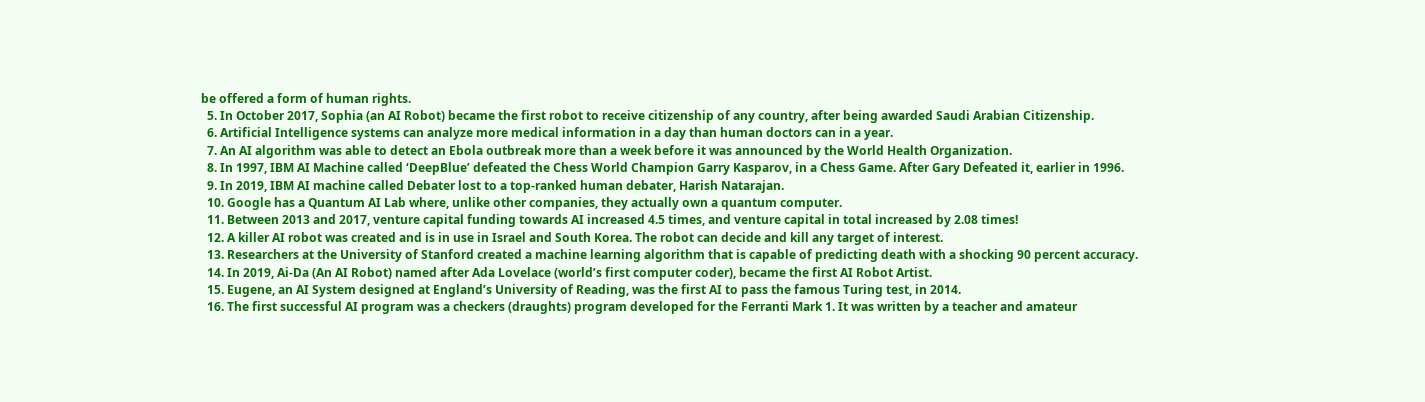be offered a form of human rights.
  5. In October 2017, Sophia (an AI Robot) became the first robot to receive citizenship of any country, after being awarded Saudi Arabian Citizenship.
  6. Artificial Intelligence systems can analyze more medical information in a day than human doctors can in a year.
  7. An AI algorithm was able to detect an Ebola outbreak more than a week before it was announced by the World Health Organization.
  8. In 1997, IBM AI Machine called ‘DeepBlue’ defeated the Chess World Champion Garry Kasparov, in a Chess Game. After Gary Defeated it, earlier in 1996.
  9. In 2019, IBM AI machine called Debater lost to a top-ranked human debater, Harish Natarajan.
  10. Google has a Quantum AI Lab where, unlike other companies, they actually own a quantum computer.
  11. Between 2013 and 2017, venture capital funding towards AI increased 4.5 times, and venture capital in total increased by 2.08 times!
  12. A killer AI robot was created and is in use in Israel and South Korea. The robot can decide and kill any target of interest.
  13. Researchers at the University of Stanford created a machine learning algorithm that is capable of predicting death with a shocking 90 percent accuracy.
  14. In 2019, Ai-Da (An AI Robot) named after Ada Lovelace (world’s first computer coder), became the first AI Robot Artist.
  15. Eugene, an AI System designed at England’s University of Reading, was the first AI to pass the famous Turing test, in 2014.
  16. The first successful AI program was a checkers (draughts) program developed for the Ferranti Mark 1. It was written by a teacher and amateur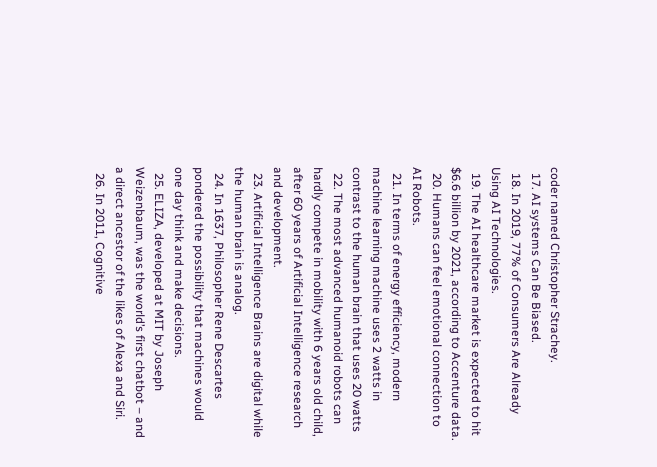coder named Christopher Strachey.
  17. AI systems Can Be Biased.
  18. In 2019, 77% of Consumers Are Already Using AI Technologies.
  19. The AI healthcare market is expected to hit $6.6 billion by 2021, according to Accenture data.
  20. Humans can feel emotional connection to AI Robots.
  21. In terms of energy efficiency, modern machine learning machine uses 2 watts in contrast to the human brain that uses 20 watts
  22. The most advanced humanoid robots can hardly compete in mobility with 6 years old child, after 60 years of Artificial Intelligence research and development.
  23. Artificial Intelligence Brains are digital while the human brain is analog.
  24. In 1637, Philosopher Rene Descartes pondered the possibility that machines would one day think and make decisions.
  25. ELIZA, developed at MIT by Joseph Weizenbaum, was the world’s first chatbot – and a direct ancestor of the likes of Alexa and Siri.
  26. In 2011, Cognitive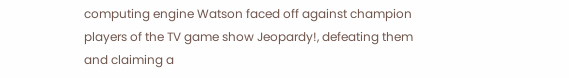computing engine Watson faced off against champion players of the TV game show Jeopardy!, defeating them and claiming a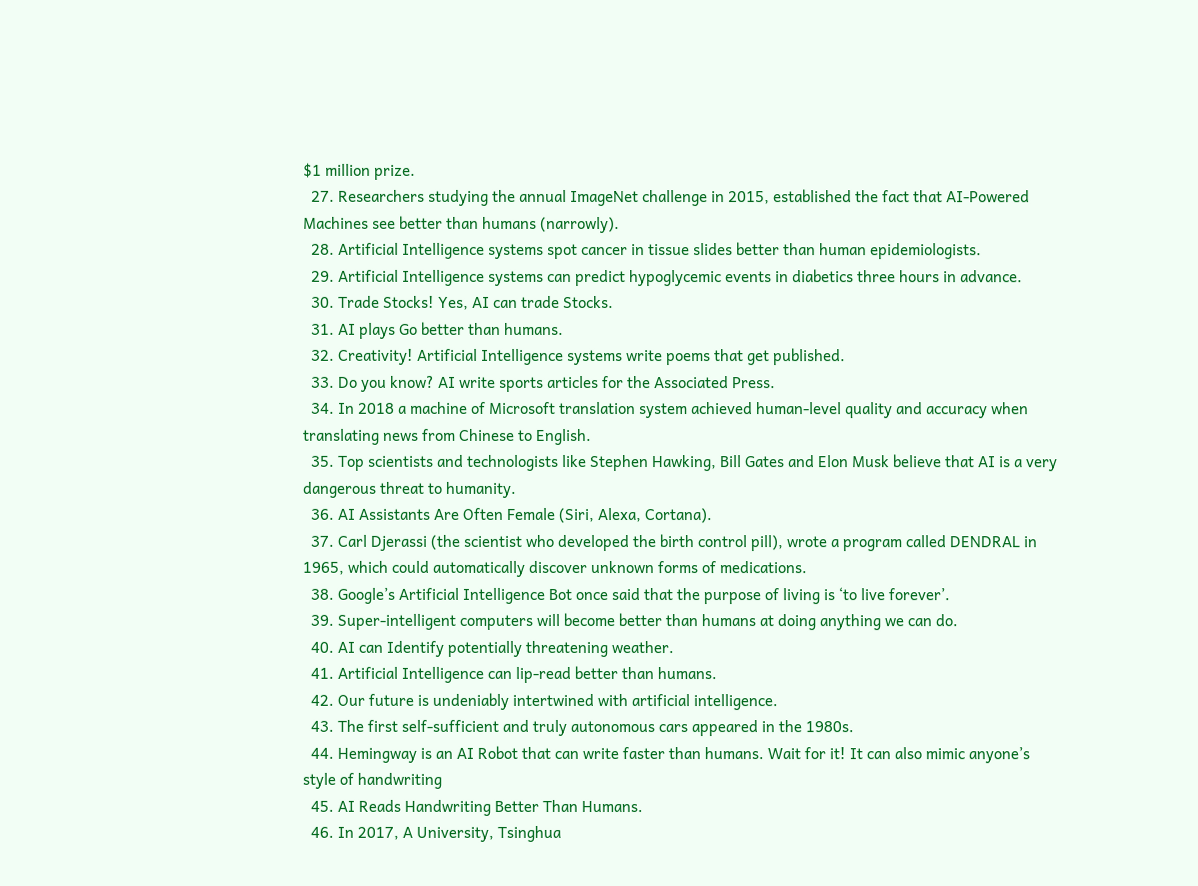$1 million prize.
  27. Researchers studying the annual ImageNet challenge in 2015, established the fact that AI-Powered Machines see better than humans (narrowly).
  28. Artificial Intelligence systems spot cancer in tissue slides better than human epidemiologists.
  29. Artificial Intelligence systems can predict hypoglycemic events in diabetics three hours in advance.
  30. Trade Stocks! Yes, AI can trade Stocks.
  31. AI plays Go better than humans.
  32. Creativity! Artificial Intelligence systems write poems that get published.
  33. Do you know? AI write sports articles for the Associated Press.
  34. In 2018 a machine of Microsoft translation system achieved human-level quality and accuracy when translating news from Chinese to English.
  35. Top scientists and technologists like Stephen Hawking, Bill Gates and Elon Musk believe that AI is a very dangerous threat to humanity.
  36. AI Assistants Are Often Female (Siri, Alexa, Cortana).
  37. Carl Djerassi (the scientist who developed the birth control pill), wrote a program called DENDRAL in 1965, which could automatically discover unknown forms of medications.
  38. Google’s Artificial Intelligence Bot once said that the purpose of living is ‘to live forever’.
  39. Super-intelligent computers will become better than humans at doing anything we can do.
  40. AI can Identify potentially threatening weather.
  41. Artificial Intelligence can lip-read better than humans.
  42. Our future is undeniably intertwined with artificial intelligence.
  43. The first self-sufficient and truly autonomous cars appeared in the 1980s.
  44. Hemingway is an AI Robot that can write faster than humans. Wait for it! It can also mimic anyone’s style of handwriting
  45. AI Reads Handwriting Better Than Humans.
  46. In 2017, A University, Tsinghua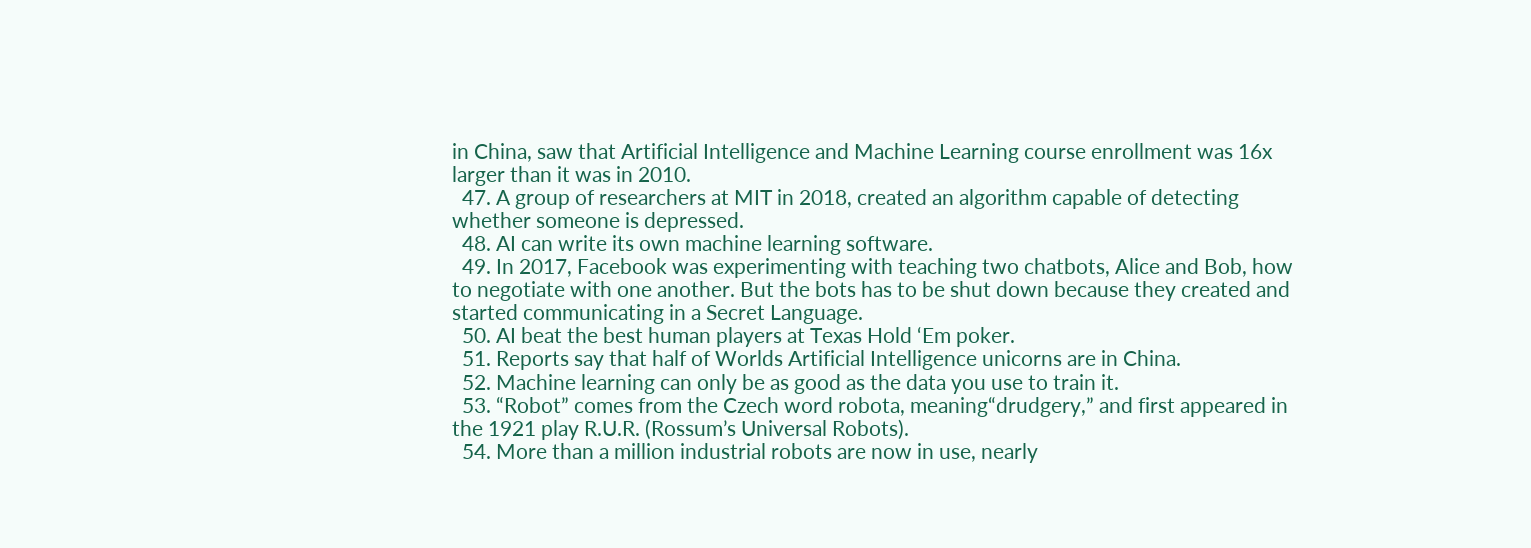in China, saw that Artificial Intelligence and Machine Learning course enrollment was 16x larger than it was in 2010.
  47. A group of researchers at MIT in 2018, created an algorithm capable of detecting whether someone is depressed.
  48. AI can write its own machine learning software.
  49. In 2017, Facebook was experimenting with teaching two chatbots, Alice and Bob, how to negotiate with one another. But the bots has to be shut down because they created and started communicating in a Secret Language.
  50. AI beat the best human players at Texas Hold ‘Em poker.
  51. Reports say that half of Worlds Artificial Intelligence unicorns are in China.
  52. Machine learning can only be as good as the data you use to train it.
  53. “Robot” comes from the Czech word robota, meaning“drudgery,” and first appeared in the 1921 play R.U.R. (Rossum’s Universal Robots).
  54. More than a million industrial robots are now in use, nearly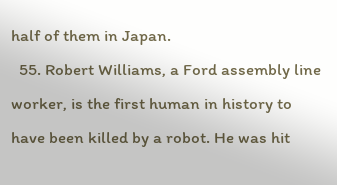half of them in Japan.
  55. Robert Williams, a Ford assembly line worker, is the first human in history to have been killed by a robot. He was hit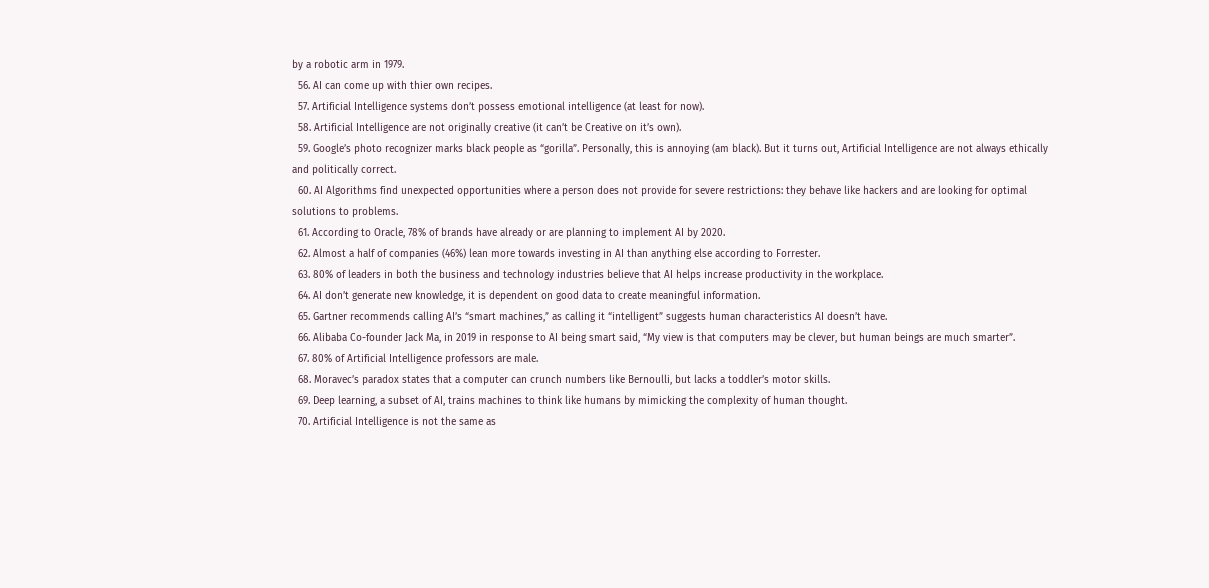by a robotic arm in 1979.
  56. AI can come up with thier own recipes.
  57. Artificial Intelligence systems don’t possess emotional intelligence (at least for now).
  58. Artificial Intelligence are not originally creative (it can’t be Creative on it’s own).
  59. Google’s photo recognizer marks black people as “gorilla”. Personally, this is annoying (am black). But it turns out, Artificial Intelligence are not always ethically and politically correct.
  60. AI Algorithms find unexpected opportunities where a person does not provide for severe restrictions: they behave like hackers and are looking for optimal solutions to problems.
  61. According to Oracle, 78% of brands have already or are planning to implement AI by 2020.
  62. Almost a half of companies (46%) lean more towards investing in AI than anything else according to Forrester.
  63. 80% of leaders in both the business and technology industries believe that AI helps increase productivity in the workplace.
  64. AI don’t generate new knowledge, it is dependent on good data to create meaningful information.
  65. Gartner recommends calling AI’s “smart machines,” as calling it “intelligent” suggests human characteristics AI doesn’t have.
  66. Alibaba Co-founder Jack Ma, in 2019 in response to AI being smart said, “My view is that computers may be clever, but human beings are much smarter”.
  67. 80% of Artificial Intelligence professors are male.
  68. Moravec’s paradox states that a computer can crunch numbers like Bernoulli, but lacks a toddler’s motor skills.
  69. Deep learning, a subset of AI, trains machines to think like humans by mimicking the complexity of human thought.
  70. Artificial Intelligence is not the same as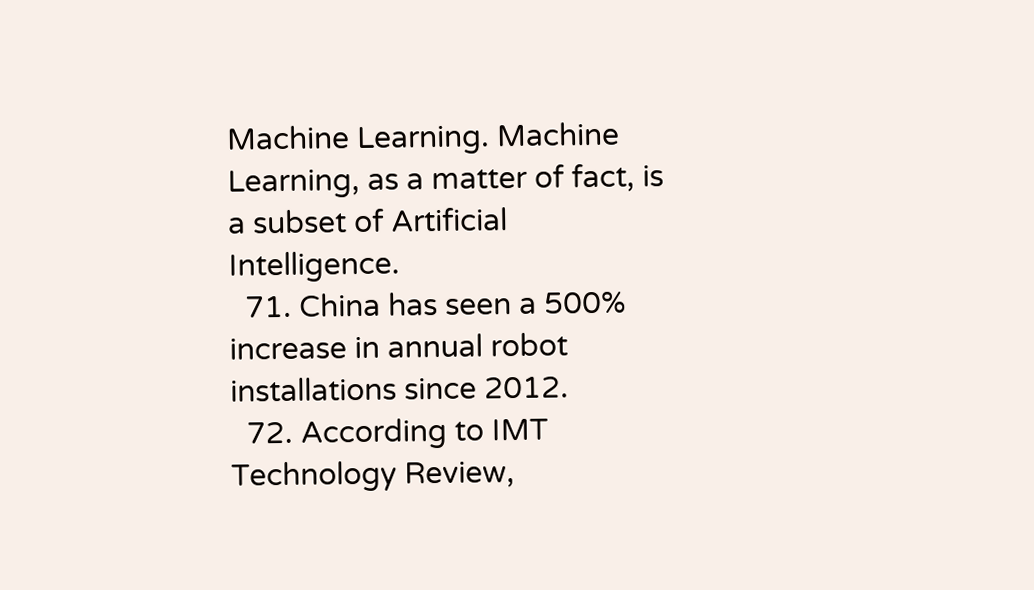Machine Learning. Machine Learning, as a matter of fact, is a subset of Artificial Intelligence.
  71. China has seen a 500% increase in annual robot installations since 2012.
  72. According to IMT Technology Review,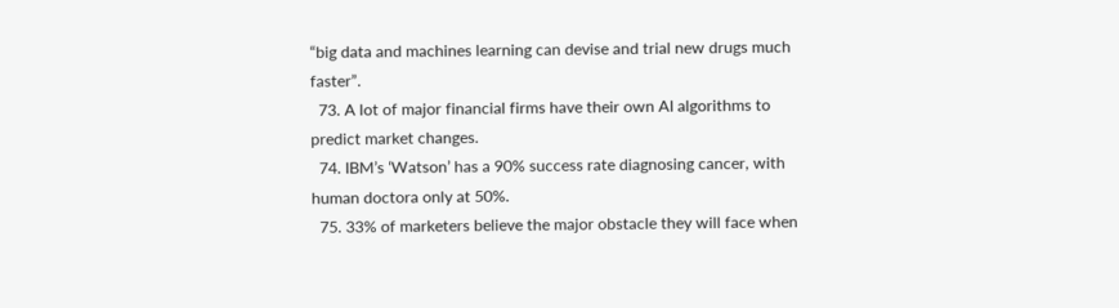“big data and machines learning can devise and trial new drugs much faster”.
  73. A lot of major financial firms have their own AI algorithms to predict market changes.
  74. IBM’s ‘Watson’ has a 90% success rate diagnosing cancer, with human doctora only at 50%.
  75. 33% of marketers believe the major obstacle they will face when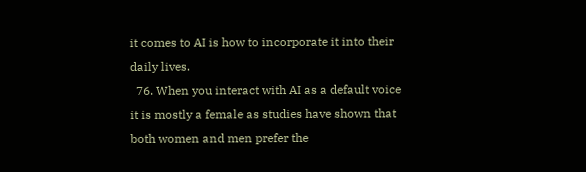it comes to AI is how to incorporate it into their daily lives.
  76. When you interact with AI as a default voice it is mostly a female as studies have shown that both women and men prefer the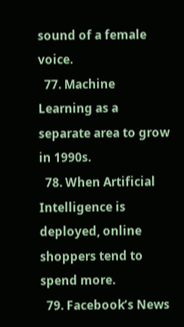sound of a female voice.
  77. Machine Learning as a separate area to grow in 1990s.
  78. When Artificial Intelligence is deployed, online shoppers tend to spend more.
  79. Facebook’s News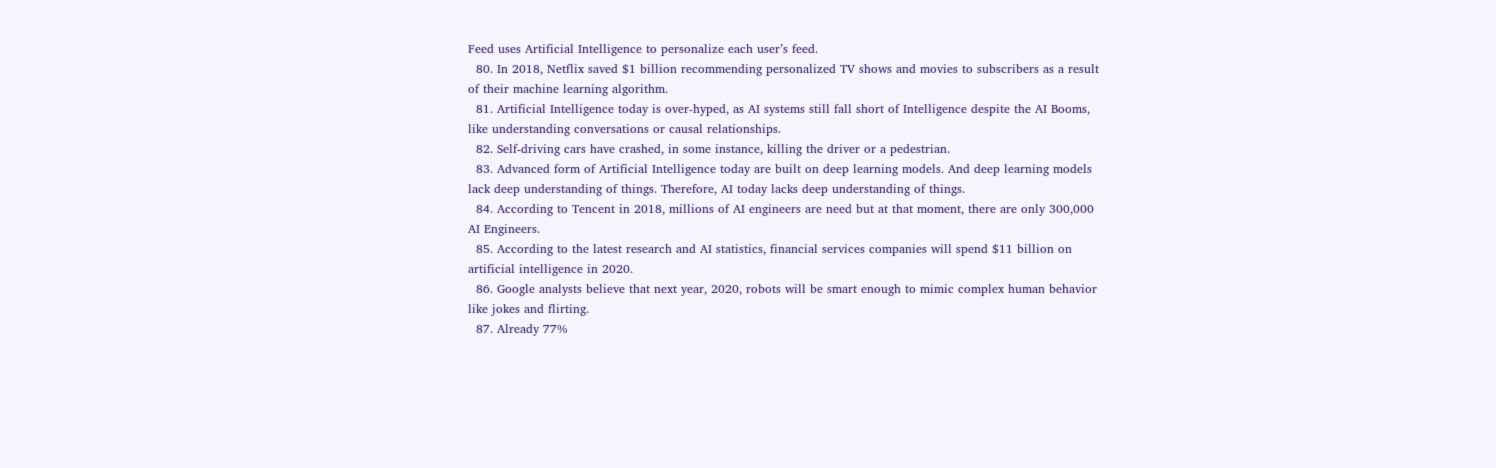Feed uses Artificial Intelligence to personalize each user’s feed.
  80. In 2018, Netflix saved $1 billion recommending personalized TV shows and movies to subscribers as a result of their machine learning algorithm.
  81. Artificial Intelligence today is over-hyped, as AI systems still fall short of Intelligence despite the AI Booms, like understanding conversations or causal relationships.
  82. Self-driving cars have crashed, in some instance, killing the driver or a pedestrian.
  83. Advanced form of Artificial Intelligence today are built on deep learning models. And deep learning models lack deep understanding of things. Therefore, AI today lacks deep understanding of things.
  84. According to Tencent in 2018, millions of AI engineers are need but at that moment, there are only 300,000 AI Engineers.
  85. According to the latest research and AI statistics, financial services companies will spend $11 billion on artificial intelligence in 2020.
  86. Google analysts believe that next year, 2020, robots will be smart enough to mimic complex human behavior like jokes and flirting.
  87. Already 77%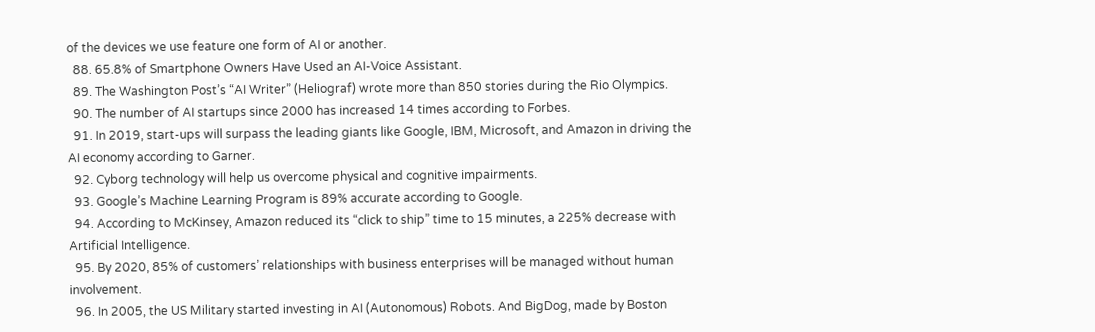of the devices we use feature one form of AI or another.
  88. 65.8% of Smartphone Owners Have Used an AI-Voice Assistant.
  89. The Washington Post’s “AI Writer” (Heliograf) wrote more than 850 stories during the Rio Olympics.
  90. The number of AI startups since 2000 has increased 14 times according to Forbes.
  91. In 2019, start-ups will surpass the leading giants like Google, IBM, Microsoft, and Amazon in driving the AI economy according to Garner.
  92. Cyborg technology will help us overcome physical and cognitive impairments.
  93. Google’s Machine Learning Program is 89% accurate according to Google.
  94. According to McKinsey, Amazon reduced its “click to ship” time to 15 minutes, a 225% decrease with Artificial Intelligence.
  95. By 2020, 85% of customers’ relationships with business enterprises will be managed without human involvement.
  96. In 2005, the US Military started investing in AI (Autonomous) Robots. And BigDog, made by Boston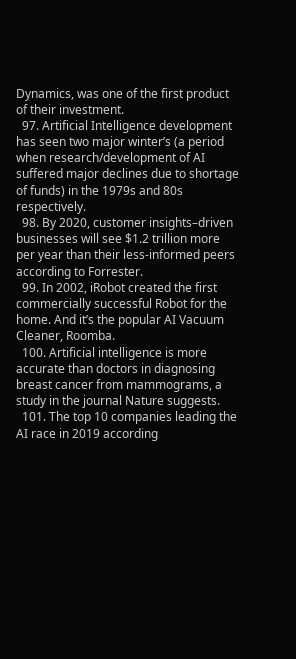Dynamics, was one of the first product of their investment.
  97. Artificial Intelligence development has seen two major winter’s (a period when research/development of AI suffered major declines due to shortage of funds) in the 1979s and 80s respectively.
  98. By 2020, customer insights–driven businesses will see $1.2 trillion more per year than their less-informed peers according to Forrester.
  99. In 2002, iRobot created the first commercially successful Robot for the home. And it’s the popular AI Vacuum Cleaner, Roomba.
  100. Artificial intelligence is more accurate than doctors in diagnosing breast cancer from mammograms, a study in the journal Nature suggests.
  101. The top 10 companies leading the AI race in 2019 according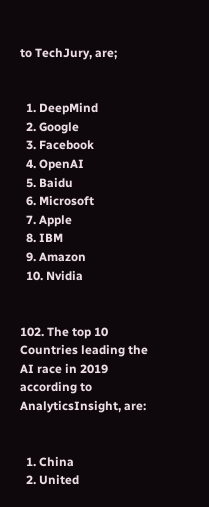to TechJury, are;


  1. DeepMind
  2. Google
  3. Facebook
  4. OpenAI
  5. Baidu
  6. Microsoft
  7. Apple
  8. IBM
  9. Amazon
  10. Nvidia


102. The top 10 Countries leading the AI race in 2019 according to AnalyticsInsight, are:


  1. China
  2. United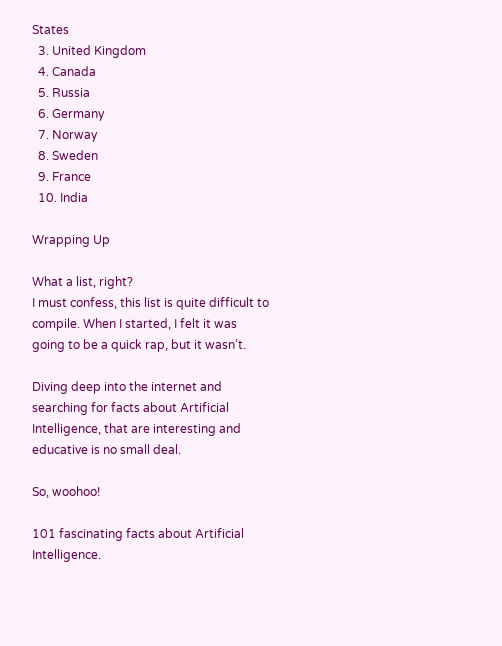States
  3. United Kingdom
  4. Canada
  5. Russia
  6. Germany
  7. Norway
  8. Sweden
  9. France
  10. India

Wrapping Up

What a list, right?
I must confess, this list is quite difficult to compile. When I started, I felt it was going to be a quick rap, but it wasn’t.

Diving deep into the internet and searching for facts about Artificial Intelligence, that are interesting and educative is no small deal.

So, woohoo!

101 fascinating facts about Artificial Intelligence.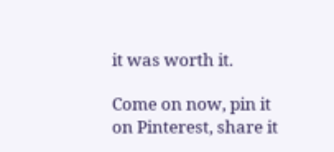it was worth it.

Come on now, pin it on Pinterest, share it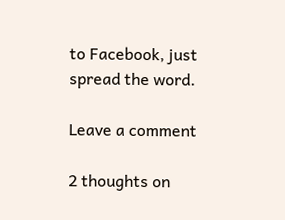to Facebook, just spread the word.

Leave a comment

2 thoughts on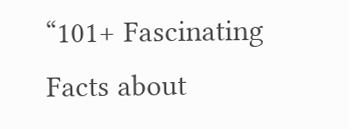“101+ Fascinating Facts about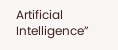Artificial Intelligence”